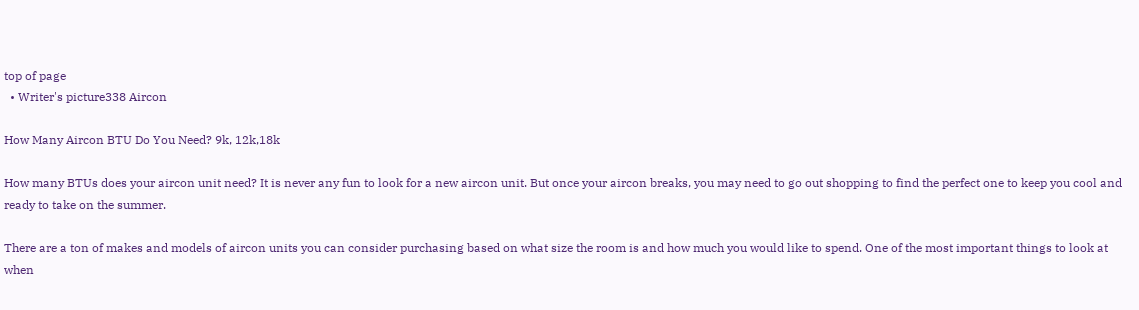top of page
  • Writer's picture338 Aircon

How Many Aircon BTU Do You Need? 9k, 12k,18k

How many BTUs does your aircon unit need? It is never any fun to look for a new aircon unit. But once your aircon breaks, you may need to go out shopping to find the perfect one to keep you cool and ready to take on the summer.

There are a ton of makes and models of aircon units you can consider purchasing based on what size the room is and how much you would like to spend. One of the most important things to look at when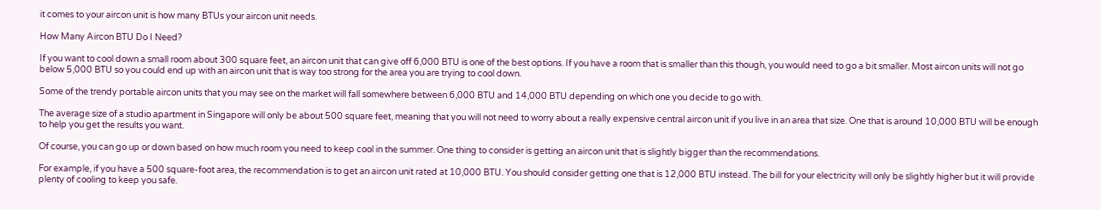it comes to your aircon unit is how many BTUs your aircon unit needs.

How Many Aircon BTU Do I Need?

If you want to cool down a small room about 300 square feet, an aircon unit that can give off 6,000 BTU is one of the best options. If you have a room that is smaller than this though, you would need to go a bit smaller. Most aircon units will not go below 5,000 BTU so you could end up with an aircon unit that is way too strong for the area you are trying to cool down.

Some of the trendy portable aircon units that you may see on the market will fall somewhere between 6,000 BTU and 14,000 BTU depending on which one you decide to go with.

The average size of a studio apartment in Singapore will only be about 500 square feet, meaning that you will not need to worry about a really expensive central aircon unit if you live in an area that size. One that is around 10,000 BTU will be enough to help you get the results you want.

Of course, you can go up or down based on how much room you need to keep cool in the summer. One thing to consider is getting an aircon unit that is slightly bigger than the recommendations.

For example, if you have a 500 square-foot area, the recommendation is to get an aircon unit rated at 10,000 BTU. You should consider getting one that is 12,000 BTU instead. The bill for your electricity will only be slightly higher but it will provide plenty of cooling to keep you safe.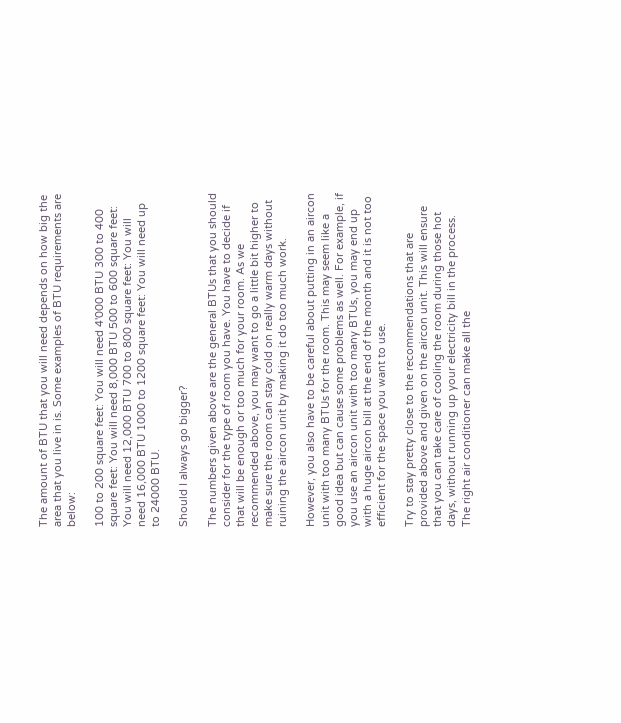The amount of BTU that you will need depends on how big the area that you live in is. Some examples of BTU requirements are below:

100 to 200 square feet: You will need 4'000 BTU 300 to 400 square feet: You will need 8,000 BTU 500 to 600 square feet: You will need 12,000 BTU 700 to 800 square feet: You will need 16,000 BTU 1000 to 1200 square feet: You will need up to 24000 BTU.

Should I always go bigger?

The numbers given above are the general BTUs that you should consider for the type of room you have. You have to decide if that will be enough or too much for your room. As we recommended above, you may want to go a little bit higher to make sure the room can stay cold on really warm days without ruining the aircon unit by making it do too much work.

However, you also have to be careful about putting in an aircon unit with too many BTUs for the room. This may seem like a good idea but can cause some problems as well. For example, if you use an aircon unit with too many BTUs, you may end up with a huge aircon bill at the end of the month and it is not too efficient for the space you want to use.

Try to stay pretty close to the recommendations that are provided above and given on the aircon unit. This will ensure that you can take care of cooling the room during those hot days, without running up your electricity bill in the process. The right air conditioner can make all the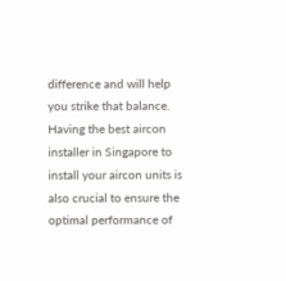difference and will help you strike that balance. Having the best aircon installer in Singapore to install your aircon units is also crucial to ensure the optimal performance of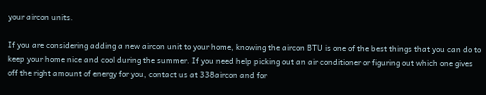your aircon units.

If you are considering adding a new aircon unit to your home, knowing the aircon BTU is one of the best things that you can do to keep your home nice and cool during the summer. If you need help picking out an air conditioner or figuring out which one gives off the right amount of energy for you, contact us at 338aircon and for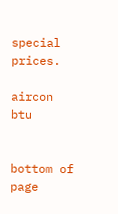special prices.

aircon btu


bottom of page